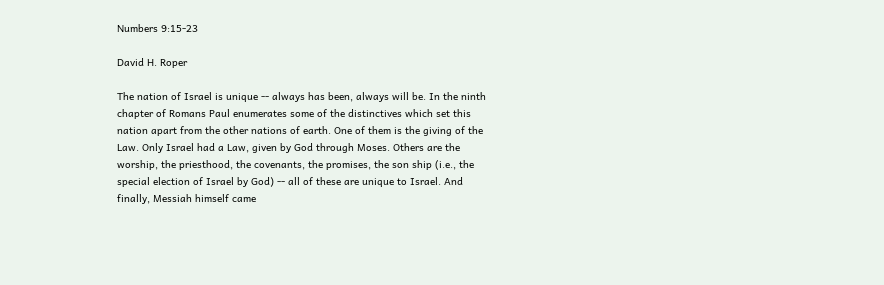Numbers 9:15-23

David H. Roper

The nation of Israel is unique -- always has been, always will be. In the ninth chapter of Romans Paul enumerates some of the distinctives which set this nation apart from the other nations of earth. One of them is the giving of the Law. Only Israel had a Law, given by God through Moses. Others are the worship, the priesthood, the covenants, the promises, the son ship (i.e., the special election of Israel by God) -- all of these are unique to Israel. And finally, Messiah himself came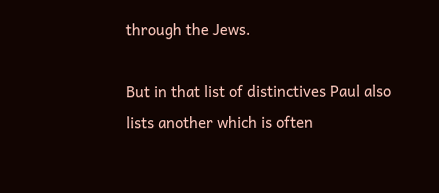through the Jews.

But in that list of distinctives Paul also lists another which is often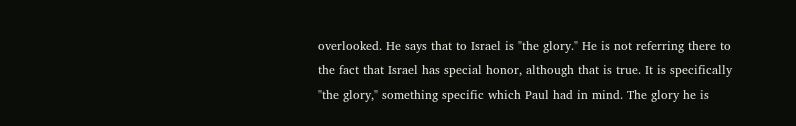overlooked. He says that to Israel is "the glory." He is not referring there to the fact that Israel has special honor, although that is true. It is specifically "the glory," something specific which Paul had in mind. The glory he is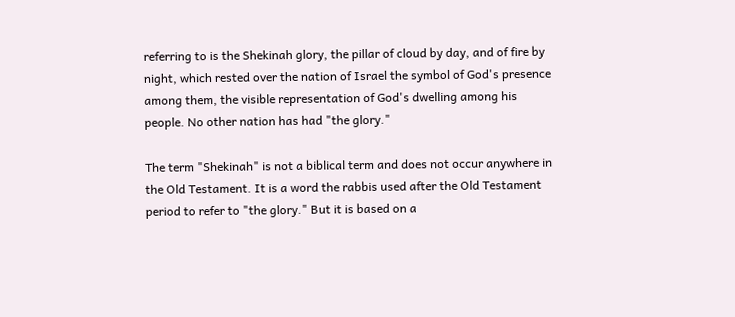referring to is the Shekinah glory, the pillar of cloud by day, and of fire by night, which rested over the nation of Israel the symbol of God's presence among them, the visible representation of God's dwelling among his people. No other nation has had "the glory."

The term "Shekinah" is not a biblical term and does not occur anywhere in the Old Testament. It is a word the rabbis used after the Old Testament period to refer to "the glory." But it is based on a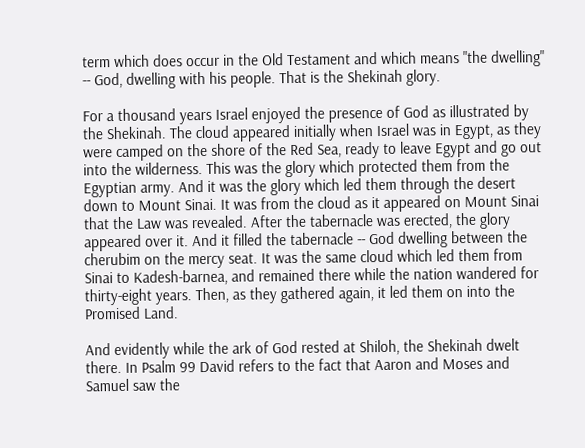term which does occur in the Old Testament and which means "the dwelling" -- God, dwelling with his people. That is the Shekinah glory.

For a thousand years Israel enjoyed the presence of God as illustrated by the Shekinah. The cloud appeared initially when Israel was in Egypt, as they were camped on the shore of the Red Sea, ready to leave Egypt and go out into the wilderness. This was the glory which protected them from the Egyptian army. And it was the glory which led them through the desert down to Mount Sinai. It was from the cloud as it appeared on Mount Sinai that the Law was revealed. After the tabernacle was erected, the glory appeared over it. And it filled the tabernacle -- God dwelling between the cherubim on the mercy seat. It was the same cloud which led them from Sinai to Kadesh-barnea, and remained there while the nation wandered for thirty-eight years. Then, as they gathered again, it led them on into the Promised Land.

And evidently while the ark of God rested at Shiloh, the Shekinah dwelt there. In Psalm 99 David refers to the fact that Aaron and Moses and Samuel saw the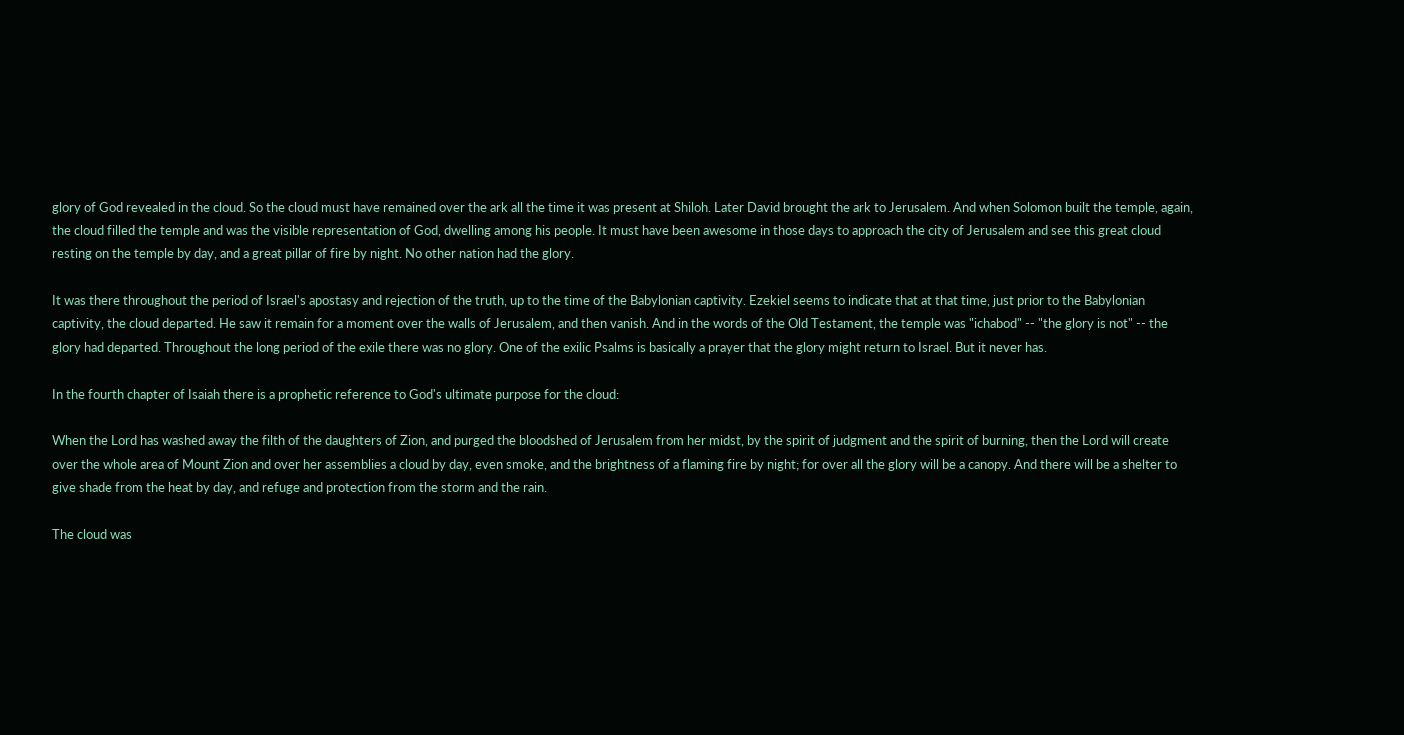glory of God revealed in the cloud. So the cloud must have remained over the ark all the time it was present at Shiloh. Later David brought the ark to Jerusalem. And when Solomon built the temple, again, the cloud filled the temple and was the visible representation of God, dwelling among his people. It must have been awesome in those days to approach the city of Jerusalem and see this great cloud resting on the temple by day, and a great pillar of fire by night. No other nation had the glory.

It was there throughout the period of Israel's apostasy and rejection of the truth, up to the time of the Babylonian captivity. Ezekiel seems to indicate that at that time, just prior to the Babylonian captivity, the cloud departed. He saw it remain for a moment over the walls of Jerusalem, and then vanish. And in the words of the Old Testament, the temple was "ichabod" -- "the glory is not" -- the glory had departed. Throughout the long period of the exile there was no glory. One of the exilic Psalms is basically a prayer that the glory might return to Israel. But it never has.

In the fourth chapter of Isaiah there is a prophetic reference to God's ultimate purpose for the cloud:

When the Lord has washed away the filth of the daughters of Zion, and purged the bloodshed of Jerusalem from her midst, by the spirit of judgment and the spirit of burning, then the Lord will create over the whole area of Mount Zion and over her assemblies a cloud by day, even smoke, and the brightness of a flaming fire by night; for over all the glory will be a canopy. And there will be a shelter to give shade from the heat by day, and refuge and protection from the storm and the rain.

The cloud was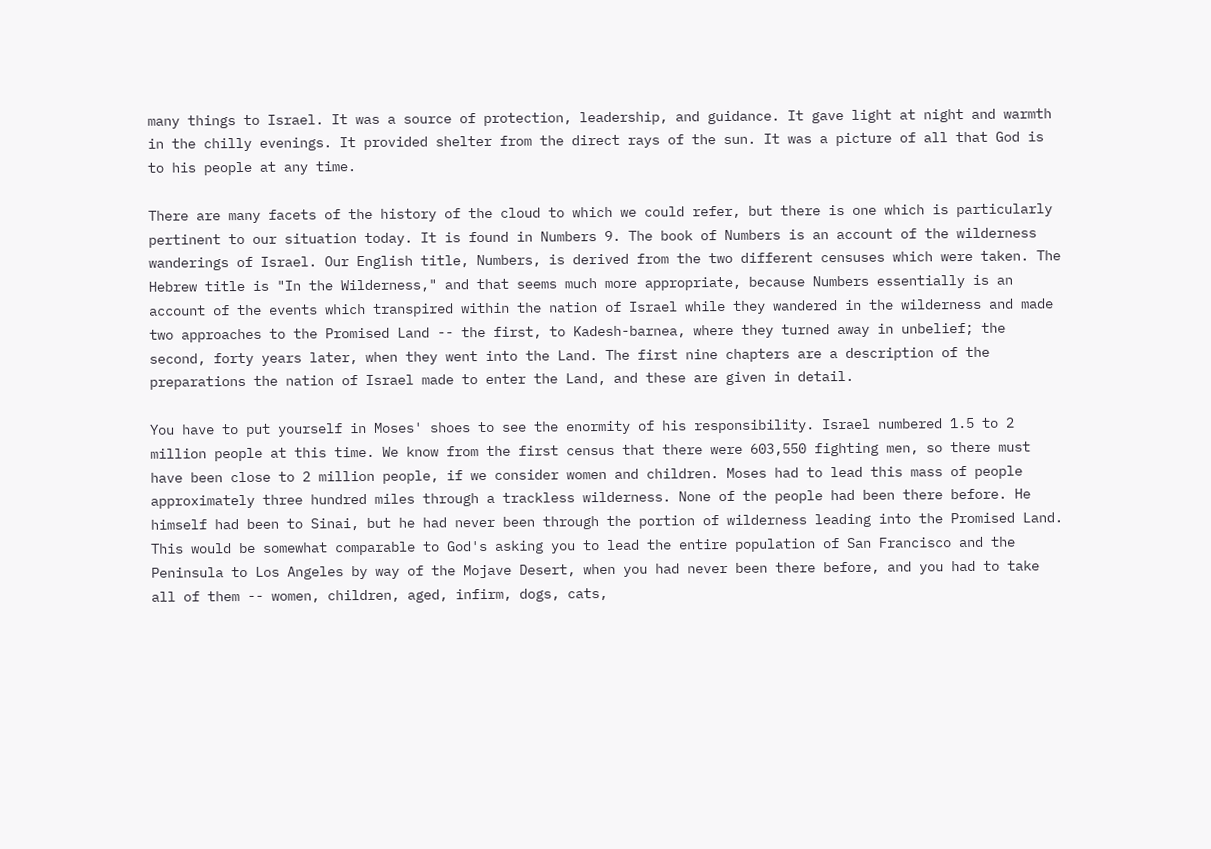many things to Israel. It was a source of protection, leadership, and guidance. It gave light at night and warmth in the chilly evenings. It provided shelter from the direct rays of the sun. It was a picture of all that God is to his people at any time.

There are many facets of the history of the cloud to which we could refer, but there is one which is particularly pertinent to our situation today. It is found in Numbers 9. The book of Numbers is an account of the wilderness wanderings of Israel. Our English title, Numbers, is derived from the two different censuses which were taken. The Hebrew title is "In the Wilderness," and that seems much more appropriate, because Numbers essentially is an account of the events which transpired within the nation of Israel while they wandered in the wilderness and made two approaches to the Promised Land -- the first, to Kadesh-barnea, where they turned away in unbelief; the second, forty years later, when they went into the Land. The first nine chapters are a description of the preparations the nation of Israel made to enter the Land, and these are given in detail.

You have to put yourself in Moses' shoes to see the enormity of his responsibility. Israel numbered 1.5 to 2 million people at this time. We know from the first census that there were 603,550 fighting men, so there must have been close to 2 million people, if we consider women and children. Moses had to lead this mass of people approximately three hundred miles through a trackless wilderness. None of the people had been there before. He himself had been to Sinai, but he had never been through the portion of wilderness leading into the Promised Land. This would be somewhat comparable to God's asking you to lead the entire population of San Francisco and the Peninsula to Los Angeles by way of the Mojave Desert, when you had never been there before, and you had to take all of them -- women, children, aged, infirm, dogs, cats,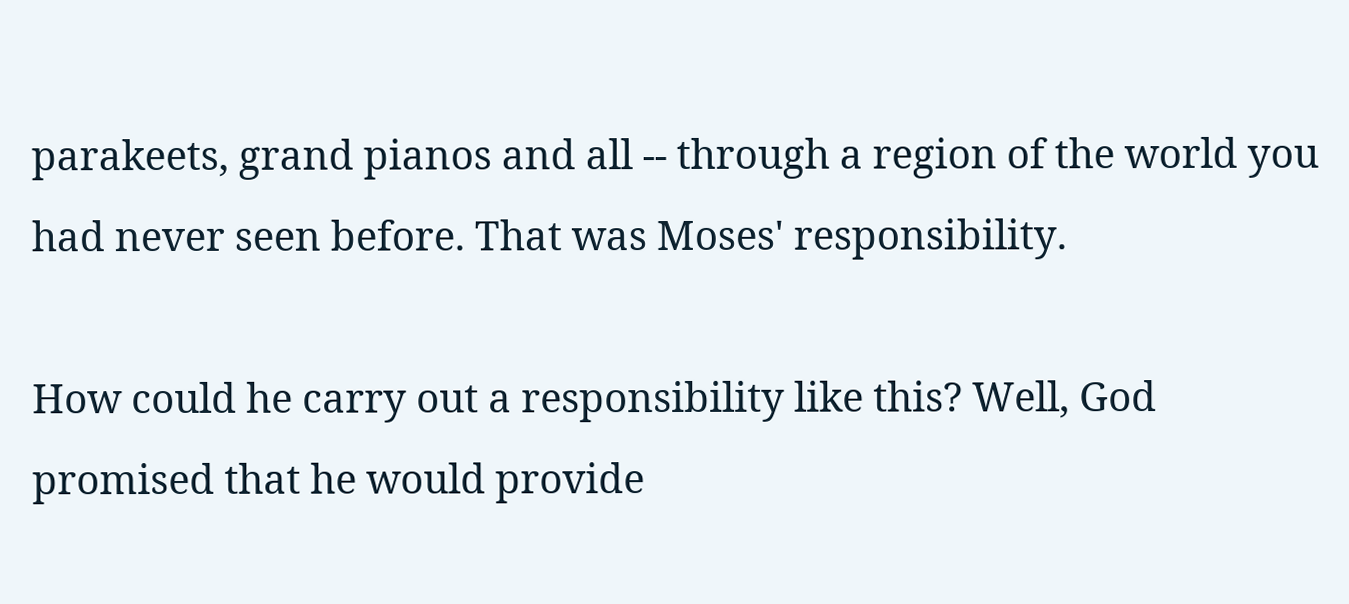parakeets, grand pianos and all -- through a region of the world you had never seen before. That was Moses' responsibility.

How could he carry out a responsibility like this? Well, God promised that he would provide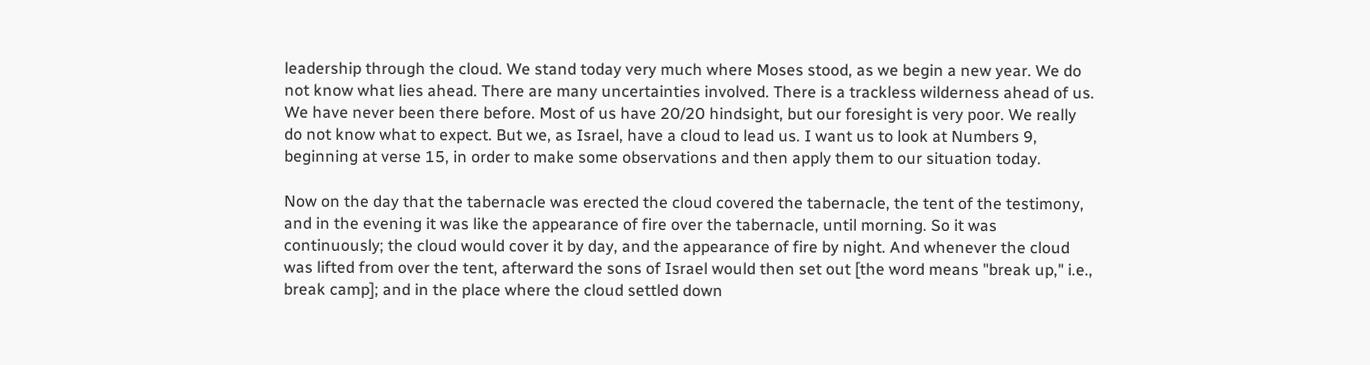leadership through the cloud. We stand today very much where Moses stood, as we begin a new year. We do not know what lies ahead. There are many uncertainties involved. There is a trackless wilderness ahead of us. We have never been there before. Most of us have 20/20 hindsight, but our foresight is very poor. We really do not know what to expect. But we, as Israel, have a cloud to lead us. I want us to look at Numbers 9, beginning at verse 15, in order to make some observations and then apply them to our situation today.

Now on the day that the tabernacle was erected the cloud covered the tabernacle, the tent of the testimony, and in the evening it was like the appearance of fire over the tabernacle, until morning. So it was continuously; the cloud would cover it by day, and the appearance of fire by night. And whenever the cloud was lifted from over the tent, afterward the sons of Israel would then set out [the word means "break up," i.e., break camp]; and in the place where the cloud settled down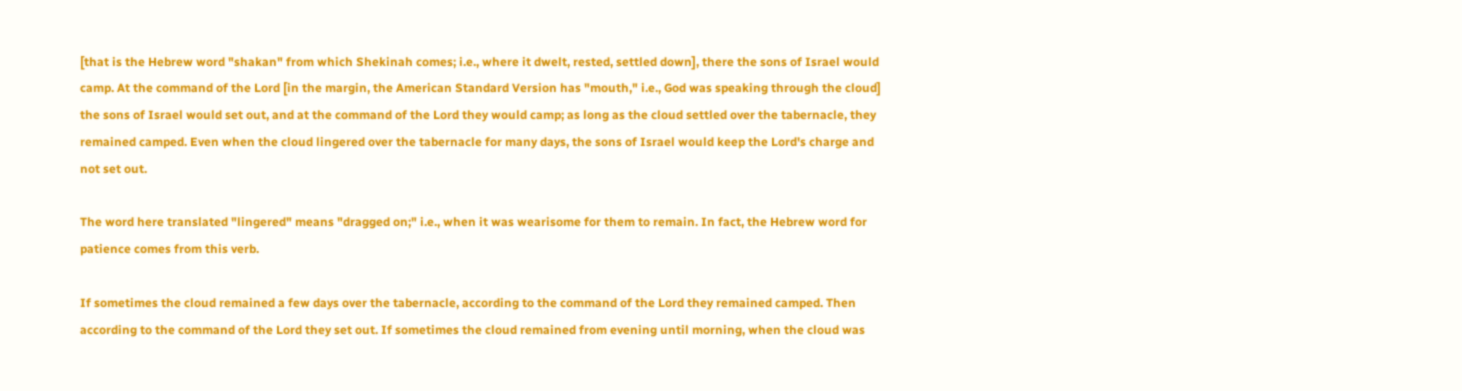[that is the Hebrew word "shakan" from which Shekinah comes; i.e., where it dwelt, rested, settled down], there the sons of Israel would camp. At the command of the Lord [in the margin, the American Standard Version has "mouth," i.e., God was speaking through the cloud] the sons of Israel would set out, and at the command of the Lord they would camp; as long as the cloud settled over the tabernacle, they remained camped. Even when the cloud lingered over the tabernacle for many days, the sons of Israel would keep the Lord's charge and not set out.

The word here translated "lingered" means "dragged on;" i.e., when it was wearisome for them to remain. In fact, the Hebrew word for patience comes from this verb.

If sometimes the cloud remained a few days over the tabernacle, according to the command of the Lord they remained camped. Then according to the command of the Lord they set out. If sometimes the cloud remained from evening until morning, when the cloud was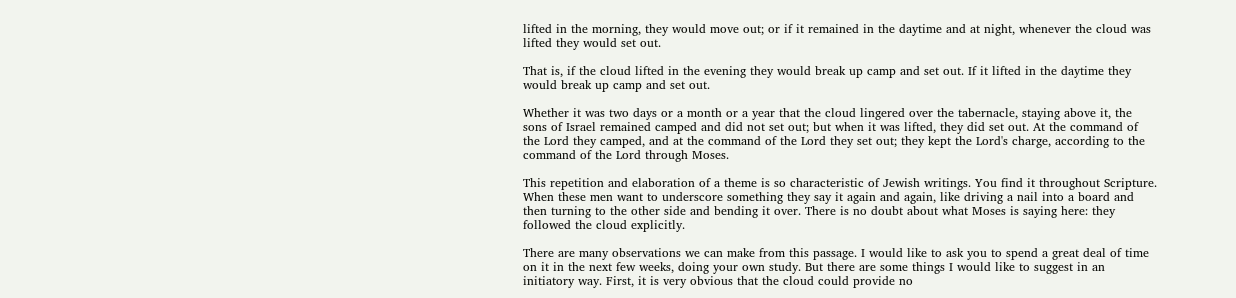lifted in the morning, they would move out; or if it remained in the daytime and at night, whenever the cloud was lifted they would set out.

That is, if the cloud lifted in the evening they would break up camp and set out. If it lifted in the daytime they would break up camp and set out.

Whether it was two days or a month or a year that the cloud lingered over the tabernacle, staying above it, the sons of Israel remained camped and did not set out; but when it was lifted, they did set out. At the command of the Lord they camped, and at the command of the Lord they set out; they kept the Lord's charge, according to the command of the Lord through Moses.

This repetition and elaboration of a theme is so characteristic of Jewish writings. You find it throughout Scripture. When these men want to underscore something they say it again and again, like driving a nail into a board and then turning to the other side and bending it over. There is no doubt about what Moses is saying here: they followed the cloud explicitly.

There are many observations we can make from this passage. I would like to ask you to spend a great deal of time on it in the next few weeks, doing your own study. But there are some things I would like to suggest in an initiatory way. First, it is very obvious that the cloud could provide no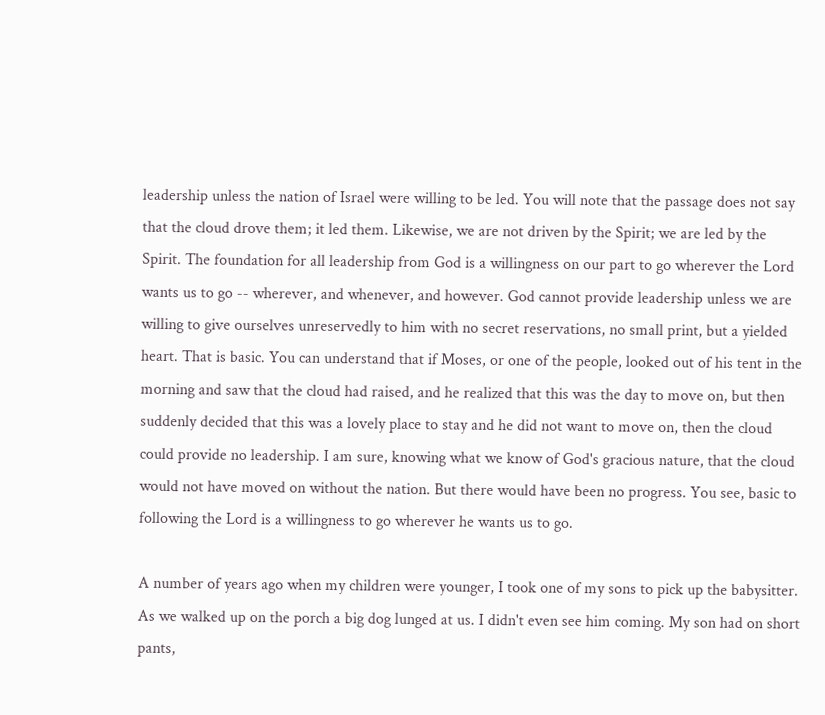leadership unless the nation of Israel were willing to be led. You will note that the passage does not say that the cloud drove them; it led them. Likewise, we are not driven by the Spirit; we are led by the Spirit. The foundation for all leadership from God is a willingness on our part to go wherever the Lord wants us to go -- wherever, and whenever, and however. God cannot provide leadership unless we are willing to give ourselves unreservedly to him with no secret reservations, no small print, but a yielded heart. That is basic. You can understand that if Moses, or one of the people, looked out of his tent in the morning and saw that the cloud had raised, and he realized that this was the day to move on, but then suddenly decided that this was a lovely place to stay and he did not want to move on, then the cloud could provide no leadership. I am sure, knowing what we know of God's gracious nature, that the cloud would not have moved on without the nation. But there would have been no progress. You see, basic to following the Lord is a willingness to go wherever he wants us to go.

A number of years ago when my children were younger, I took one of my sons to pick up the babysitter. As we walked up on the porch a big dog lunged at us. I didn't even see him coming. My son had on short pants,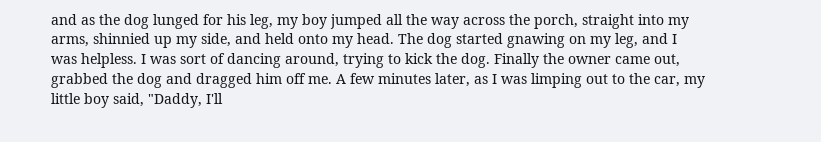and as the dog lunged for his leg, my boy jumped all the way across the porch, straight into my arms, shinnied up my side, and held onto my head. The dog started gnawing on my leg, and I was helpless. I was sort of dancing around, trying to kick the dog. Finally the owner came out, grabbed the dog and dragged him off me. A few minutes later, as I was limping out to the car, my little boy said, "Daddy, I'll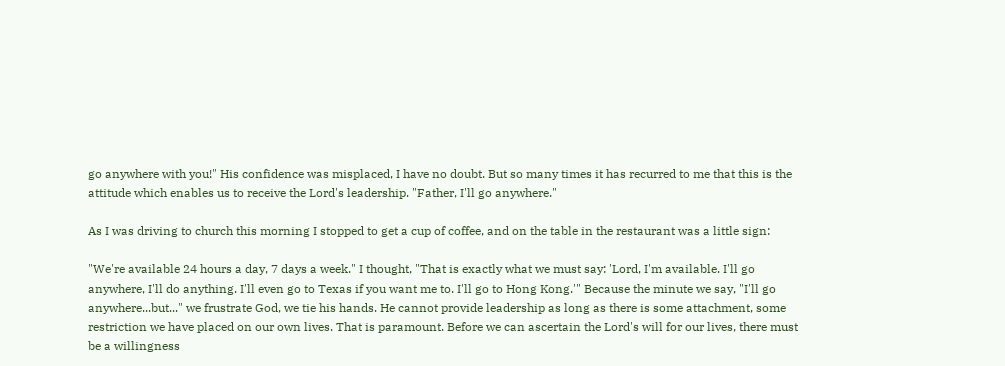go anywhere with you!" His confidence was misplaced, I have no doubt. But so many times it has recurred to me that this is the attitude which enables us to receive the Lord's leadership. "Father, I'll go anywhere."

As I was driving to church this morning I stopped to get a cup of coffee, and on the table in the restaurant was a little sign:

"We're available 24 hours a day, 7 days a week." I thought, "That is exactly what we must say: 'Lord, I'm available. I'll go anywhere, I'll do anything. I'll even go to Texas if you want me to. I'll go to Hong Kong.'" Because the minute we say, "I'll go anywhere...but..." we frustrate God, we tie his hands. He cannot provide leadership as long as there is some attachment, some restriction we have placed on our own lives. That is paramount. Before we can ascertain the Lord's will for our lives, there must be a willingness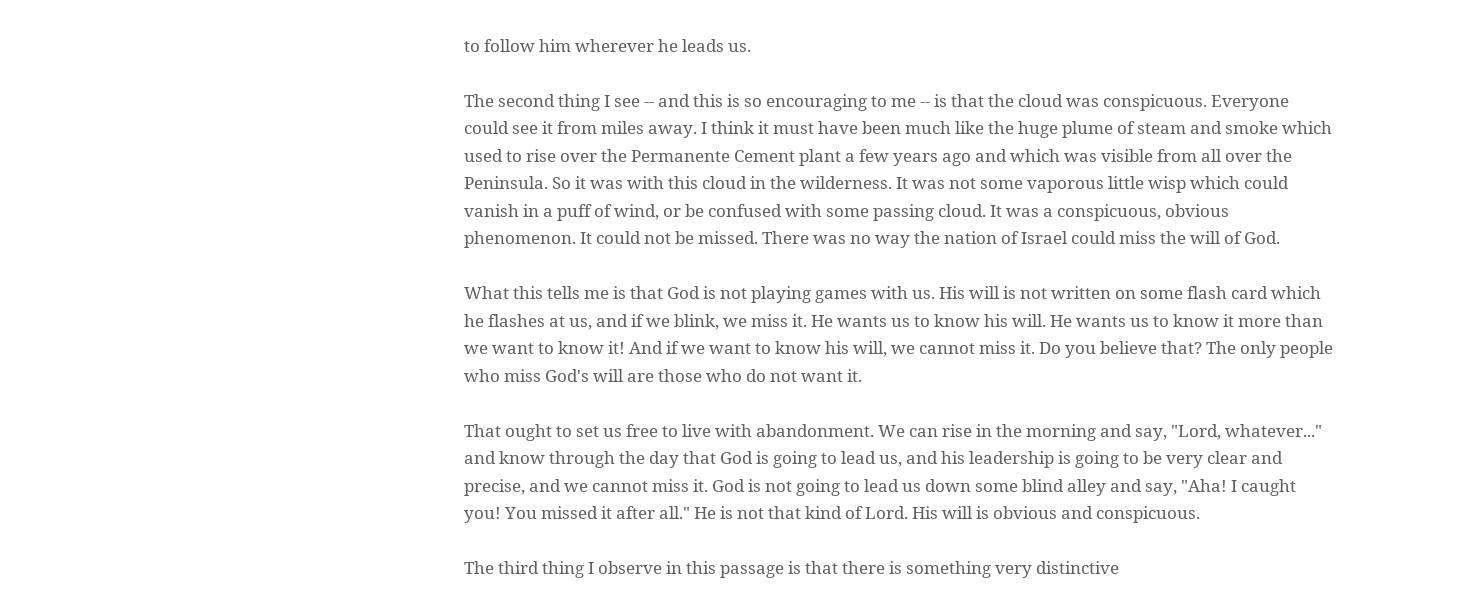to follow him wherever he leads us.

The second thing I see -- and this is so encouraging to me -- is that the cloud was conspicuous. Everyone could see it from miles away. I think it must have been much like the huge plume of steam and smoke which used to rise over the Permanente Cement plant a few years ago and which was visible from all over the Peninsula. So it was with this cloud in the wilderness. It was not some vaporous little wisp which could vanish in a puff of wind, or be confused with some passing cloud. It was a conspicuous, obvious phenomenon. It could not be missed. There was no way the nation of Israel could miss the will of God.

What this tells me is that God is not playing games with us. His will is not written on some flash card which he flashes at us, and if we blink, we miss it. He wants us to know his will. He wants us to know it more than we want to know it! And if we want to know his will, we cannot miss it. Do you believe that? The only people who miss God's will are those who do not want it.

That ought to set us free to live with abandonment. We can rise in the morning and say, "Lord, whatever..." and know through the day that God is going to lead us, and his leadership is going to be very clear and precise, and we cannot miss it. God is not going to lead us down some blind alley and say, "Aha! I caught you! You missed it after all." He is not that kind of Lord. His will is obvious and conspicuous.

The third thing I observe in this passage is that there is something very distinctive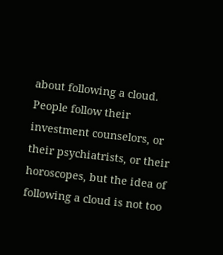about following a cloud. People follow their investment counselors, or their psychiatrists, or their horoscopes, but the idea of following a cloud is not too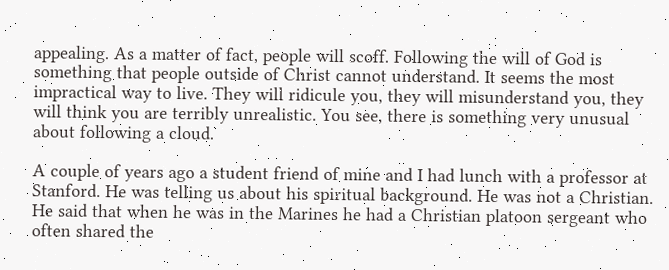appealing. As a matter of fact, people will scoff. Following the will of God is something that people outside of Christ cannot understand. It seems the most impractical way to live. They will ridicule you, they will misunderstand you, they will think you are terribly unrealistic. You see, there is something very unusual about following a cloud.

A couple of years ago a student friend of mine and I had lunch with a professor at Stanford. He was telling us about his spiritual background. He was not a Christian. He said that when he was in the Marines he had a Christian platoon sergeant who often shared the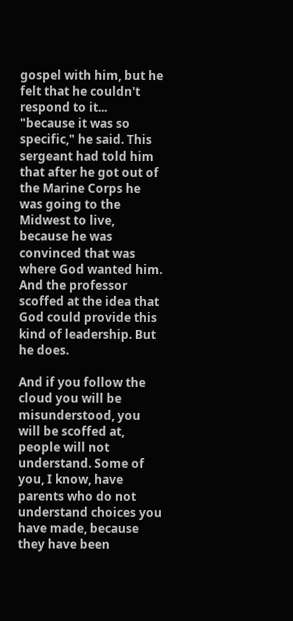gospel with him, but he felt that he couldn't respond to it... "because it was so specific," he said. This sergeant had told him that after he got out of the Marine Corps he was going to the Midwest to live, because he was convinced that was where God wanted him. And the professor scoffed at the idea that God could provide this kind of leadership. But he does.

And if you follow the cloud you will be misunderstood, you will be scoffed at, people will not understand. Some of you, I know, have parents who do not understand choices you have made, because they have been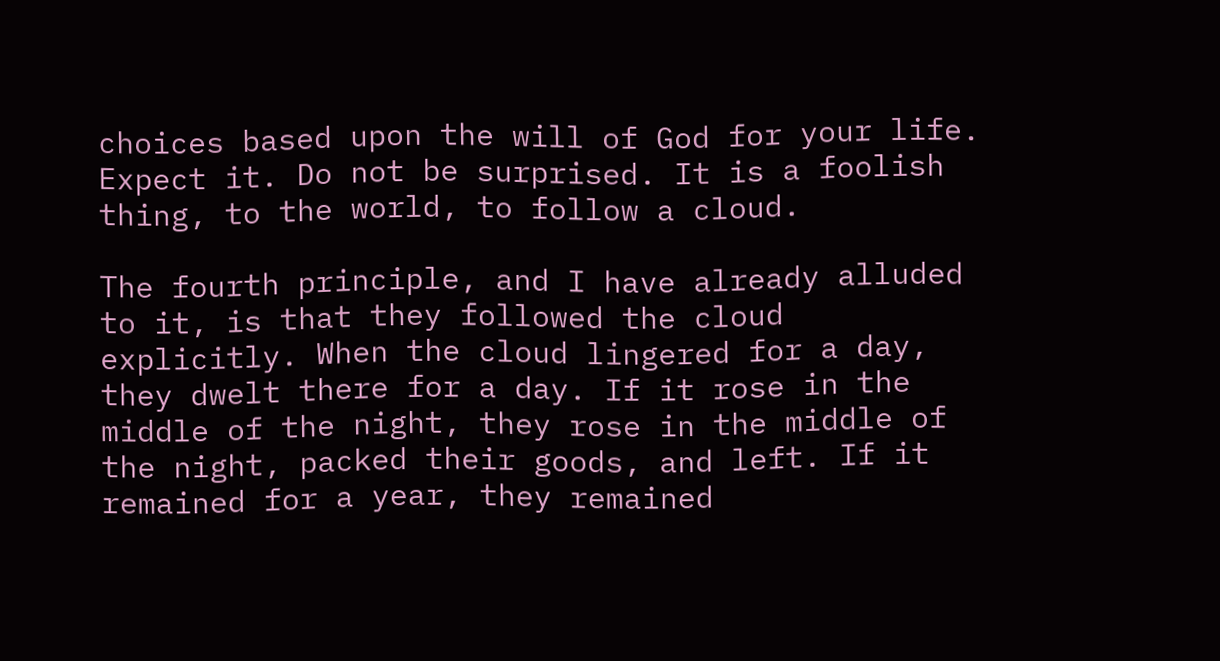choices based upon the will of God for your life. Expect it. Do not be surprised. It is a foolish thing, to the world, to follow a cloud.

The fourth principle, and I have already alluded to it, is that they followed the cloud explicitly. When the cloud lingered for a day, they dwelt there for a day. If it rose in the middle of the night, they rose in the middle of the night, packed their goods, and left. If it remained for a year, they remained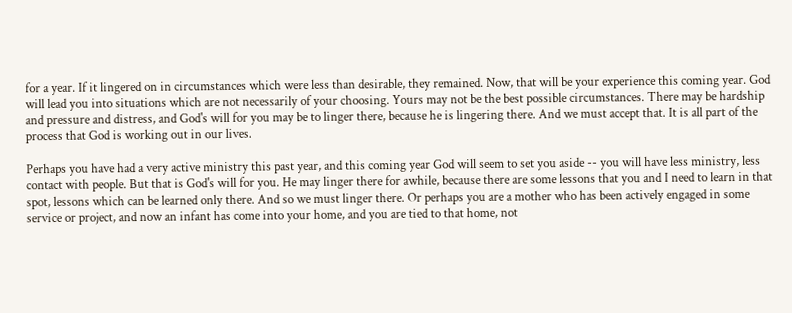for a year. If it lingered on in circumstances which were less than desirable, they remained. Now, that will be your experience this coming year. God will lead you into situations which are not necessarily of your choosing. Yours may not be the best possible circumstances. There may be hardship and pressure and distress, and God's will for you may be to linger there, because he is lingering there. And we must accept that. It is all part of the process that God is working out in our lives.

Perhaps you have had a very active ministry this past year, and this coming year God will seem to set you aside -- you will have less ministry, less contact with people. But that is God's will for you. He may linger there for awhile, because there are some lessons that you and I need to learn in that spot, lessons which can be learned only there. And so we must linger there. Or perhaps you are a mother who has been actively engaged in some service or project, and now an infant has come into your home, and you are tied to that home, not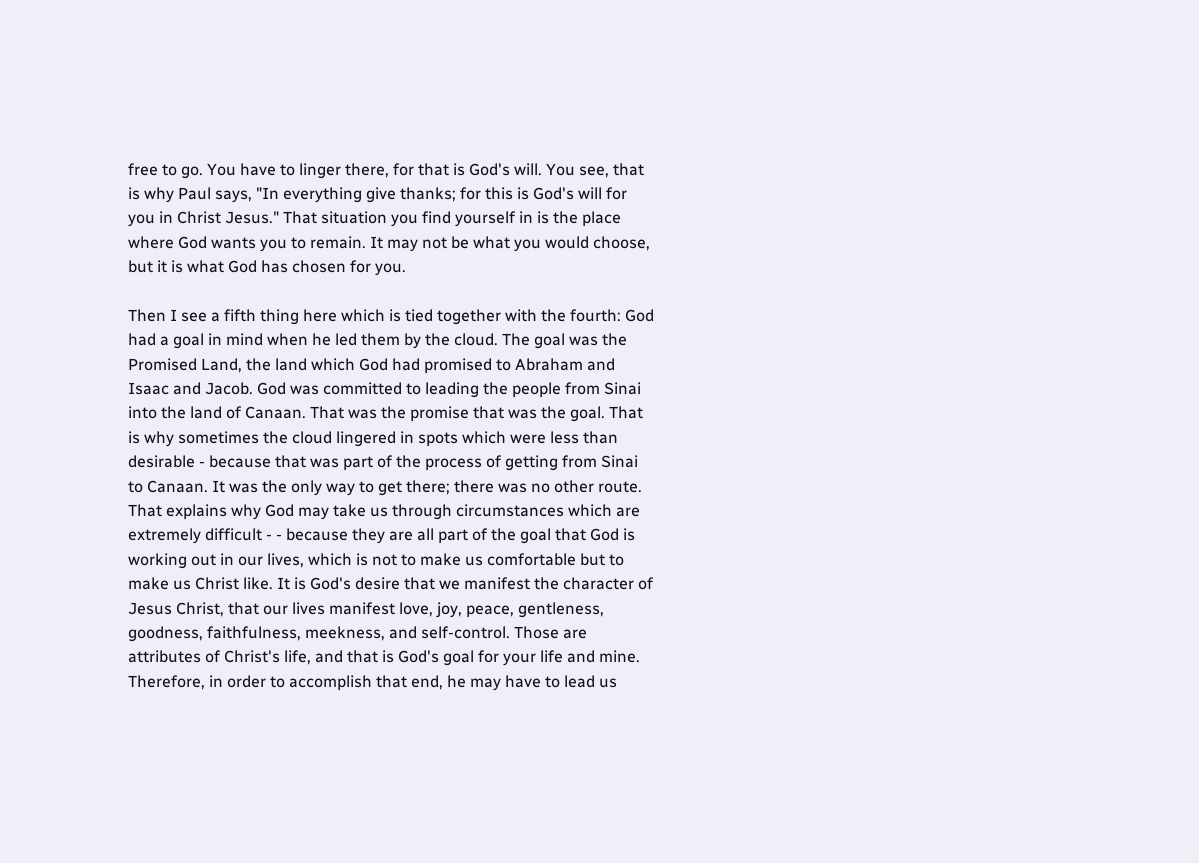free to go. You have to linger there, for that is God's will. You see, that is why Paul says, "In everything give thanks; for this is God's will for you in Christ Jesus." That situation you find yourself in is the place where God wants you to remain. It may not be what you would choose, but it is what God has chosen for you.

Then I see a fifth thing here which is tied together with the fourth: God had a goal in mind when he led them by the cloud. The goal was the Promised Land, the land which God had promised to Abraham and Isaac and Jacob. God was committed to leading the people from Sinai into the land of Canaan. That was the promise that was the goal. That is why sometimes the cloud lingered in spots which were less than desirable - because that was part of the process of getting from Sinai to Canaan. It was the only way to get there; there was no other route. That explains why God may take us through circumstances which are extremely difficult - - because they are all part of the goal that God is working out in our lives, which is not to make us comfortable but to make us Christ like. It is God's desire that we manifest the character of Jesus Christ, that our lives manifest love, joy, peace, gentleness, goodness, faithfulness, meekness, and self-control. Those are attributes of Christ's life, and that is God's goal for your life and mine. Therefore, in order to accomplish that end, he may have to lead us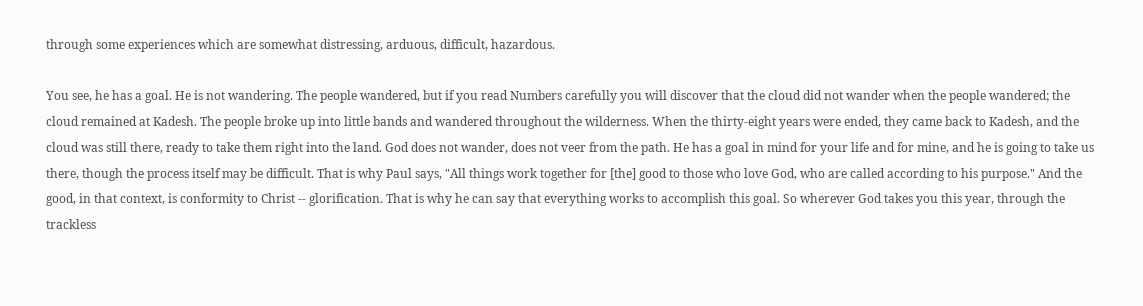through some experiences which are somewhat distressing, arduous, difficult, hazardous.

You see, he has a goal. He is not wandering. The people wandered, but if you read Numbers carefully you will discover that the cloud did not wander when the people wandered; the cloud remained at Kadesh. The people broke up into little bands and wandered throughout the wilderness. When the thirty-eight years were ended, they came back to Kadesh, and the cloud was still there, ready to take them right into the land. God does not wander, does not veer from the path. He has a goal in mind for your life and for mine, and he is going to take us there, though the process itself may be difficult. That is why Paul says, "All things work together for [the] good to those who love God, who are called according to his purpose." And the good, in that context, is conformity to Christ -- glorification. That is why he can say that everything works to accomplish this goal. So wherever God takes you this year, through the trackless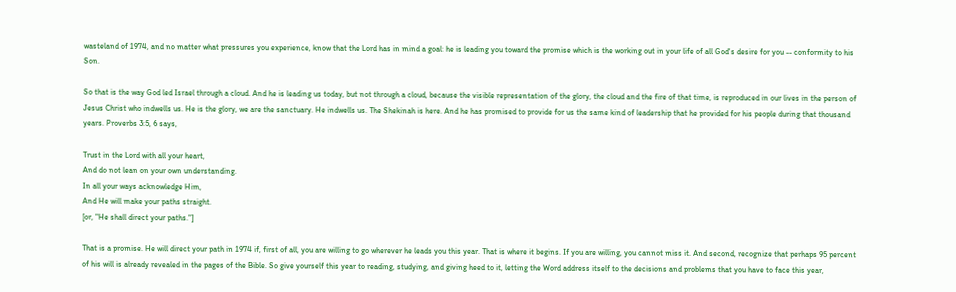wasteland of 1974, and no matter what pressures you experience, know that the Lord has in mind a goal: he is leading you toward the promise which is the working out in your life of all God's desire for you -- conformity to his Son.

So that is the way God led Israel through a cloud. And he is leading us today, but not through a cloud, because the visible representation of the glory, the cloud and the fire of that time, is reproduced in our lives in the person of Jesus Christ who indwells us. He is the glory, we are the sanctuary. He indwells us. The Shekinah is here. And he has promised to provide for us the same kind of leadership that he provided for his people during that thousand years. Proverbs 3:5, 6 says,

Trust in the Lord with all your heart,
And do not lean on your own understanding.
In all your ways acknowledge Him,
And He will make your paths straight.
[or, "He shall direct your paths."]

That is a promise. He will direct your path in 1974 if, first of all, you are willing to go wherever he leads you this year. That is where it begins. If you are willing, you cannot miss it. And second, recognize that perhaps 95 percent of his will is already revealed in the pages of the Bible. So give yourself this year to reading, studying, and giving heed to it, letting the Word address itself to the decisions and problems that you have to face this year,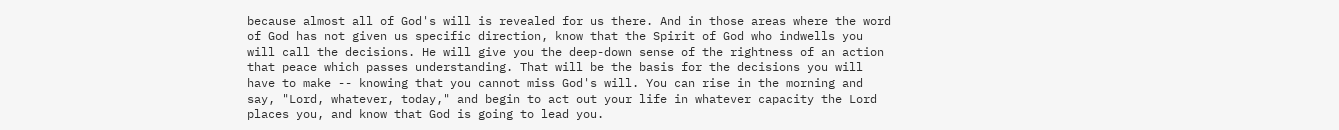because almost all of God's will is revealed for us there. And in those areas where the word of God has not given us specific direction, know that the Spirit of God who indwells you will call the decisions. He will give you the deep-down sense of the rightness of an action that peace which passes understanding. That will be the basis for the decisions you will have to make -- knowing that you cannot miss God's will. You can rise in the morning and say, "Lord, whatever, today," and begin to act out your life in whatever capacity the Lord places you, and know that God is going to lead you.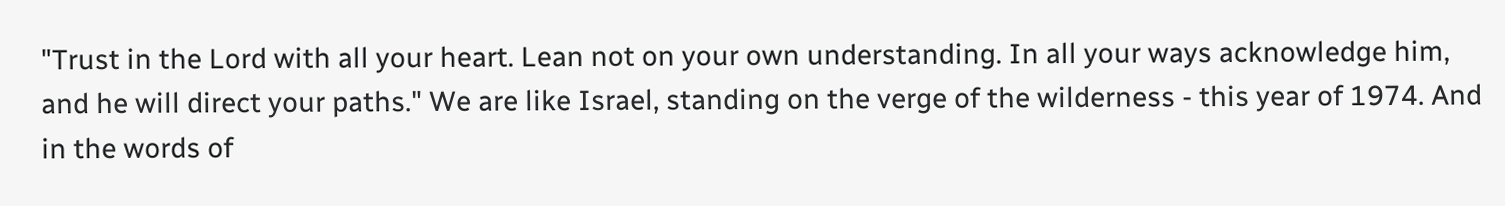"Trust in the Lord with all your heart. Lean not on your own understanding. In all your ways acknowledge him, and he will direct your paths." We are like Israel, standing on the verge of the wilderness - this year of 1974. And in the words of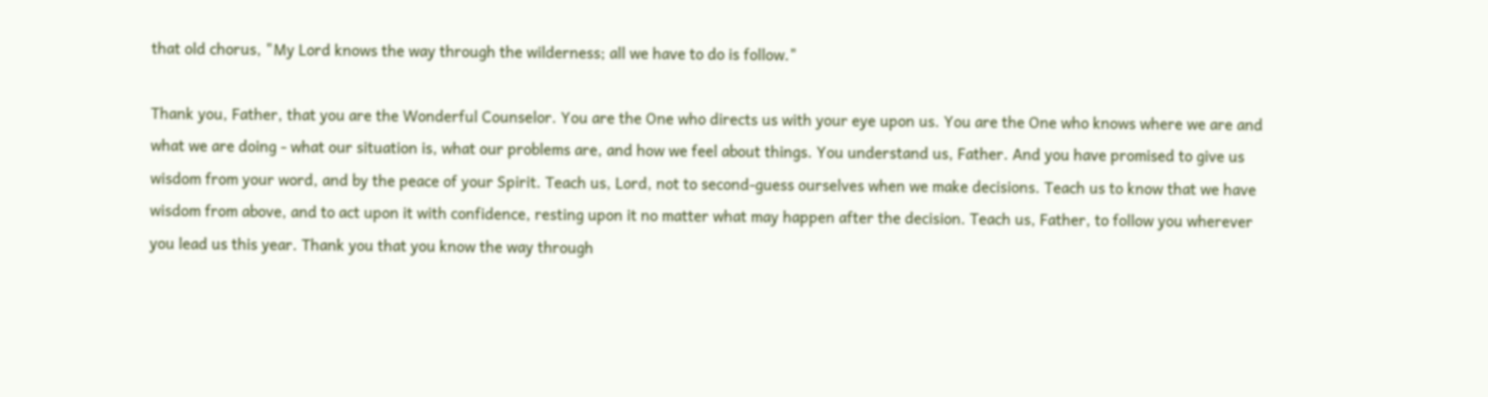that old chorus, "My Lord knows the way through the wilderness; all we have to do is follow."

Thank you, Father, that you are the Wonderful Counselor. You are the One who directs us with your eye upon us. You are the One who knows where we are and what we are doing - what our situation is, what our problems are, and how we feel about things. You understand us, Father. And you have promised to give us wisdom from your word, and by the peace of your Spirit. Teach us, Lord, not to second-guess ourselves when we make decisions. Teach us to know that we have wisdom from above, and to act upon it with confidence, resting upon it no matter what may happen after the decision. Teach us, Father, to follow you wherever you lead us this year. Thank you that you know the way through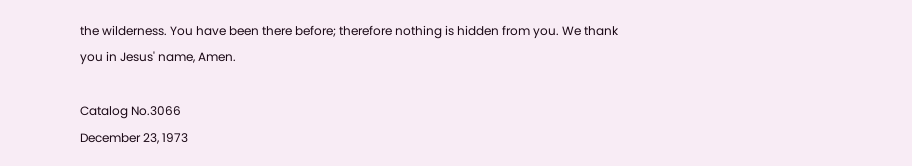the wilderness. You have been there before; therefore nothing is hidden from you. We thank you in Jesus' name, Amen.

Catalog No.3066
December 23, 1973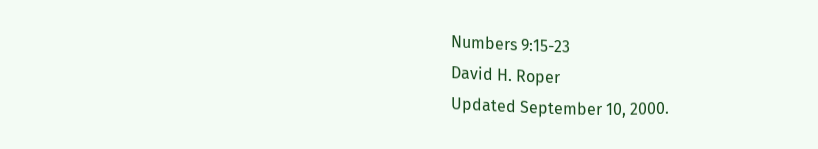Numbers 9:15-23
David H. Roper
Updated September 10, 2000.